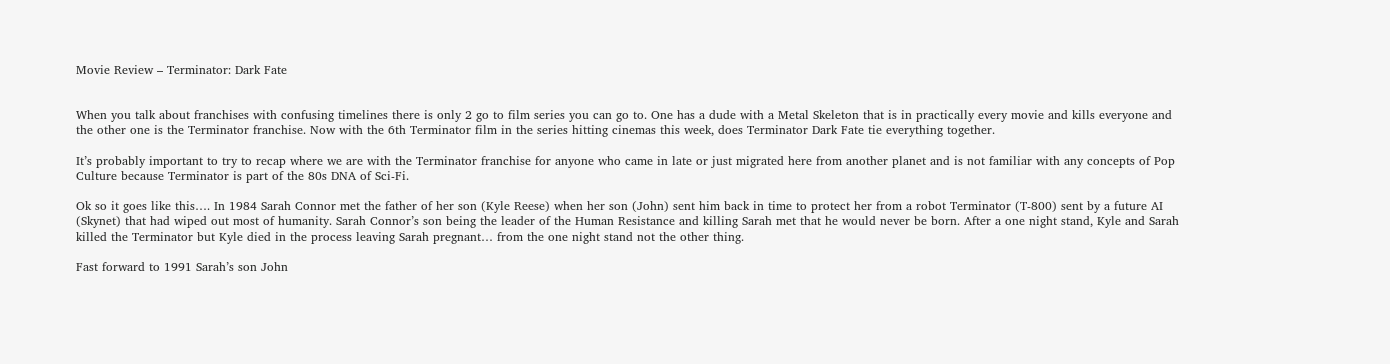Movie Review – Terminator: Dark Fate


When you talk about franchises with confusing timelines there is only 2 go to film series you can go to. One has a dude with a Metal Skeleton that is in practically every movie and kills everyone and the other one is the Terminator franchise. Now with the 6th Terminator film in the series hitting cinemas this week, does Terminator Dark Fate tie everything together.

It’s probably important to try to recap where we are with the Terminator franchise for anyone who came in late or just migrated here from another planet and is not familiar with any concepts of Pop Culture because Terminator is part of the 80s DNA of Sci-Fi.

Ok so it goes like this…. In 1984 Sarah Connor met the father of her son (Kyle Reese) when her son (John) sent him back in time to protect her from a robot Terminator (T-800) sent by a future AI (Skynet) that had wiped out most of humanity. Sarah Connor’s son being the leader of the Human Resistance and killing Sarah met that he would never be born. After a one night stand, Kyle and Sarah killed the Terminator but Kyle died in the process leaving Sarah pregnant… from the one night stand not the other thing.

Fast forward to 1991 Sarah’s son John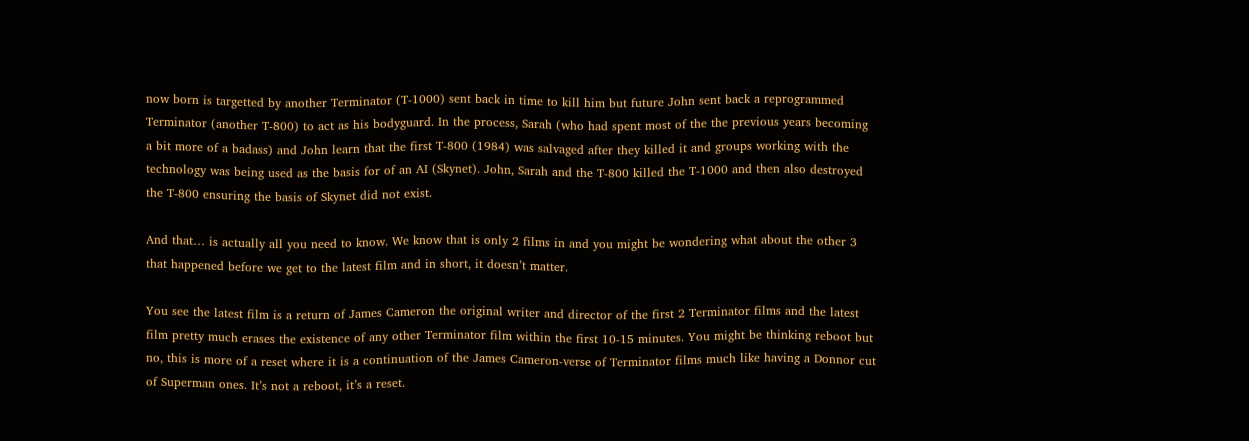now born is targetted by another Terminator (T-1000) sent back in time to kill him but future John sent back a reprogrammed Terminator (another T-800) to act as his bodyguard. In the process, Sarah (who had spent most of the the previous years becoming a bit more of a badass) and John learn that the first T-800 (1984) was salvaged after they killed it and groups working with the technology was being used as the basis for of an AI (Skynet). John, Sarah and the T-800 killed the T-1000 and then also destroyed the T-800 ensuring the basis of Skynet did not exist.

And that… is actually all you need to know. We know that is only 2 films in and you might be wondering what about the other 3 that happened before we get to the latest film and in short, it doesn’t matter.

You see the latest film is a return of James Cameron the original writer and director of the first 2 Terminator films and the latest film pretty much erases the existence of any other Terminator film within the first 10-15 minutes. You might be thinking reboot but no, this is more of a reset where it is a continuation of the James Cameron-verse of Terminator films much like having a Donnor cut of Superman ones. It’s not a reboot, it’s a reset.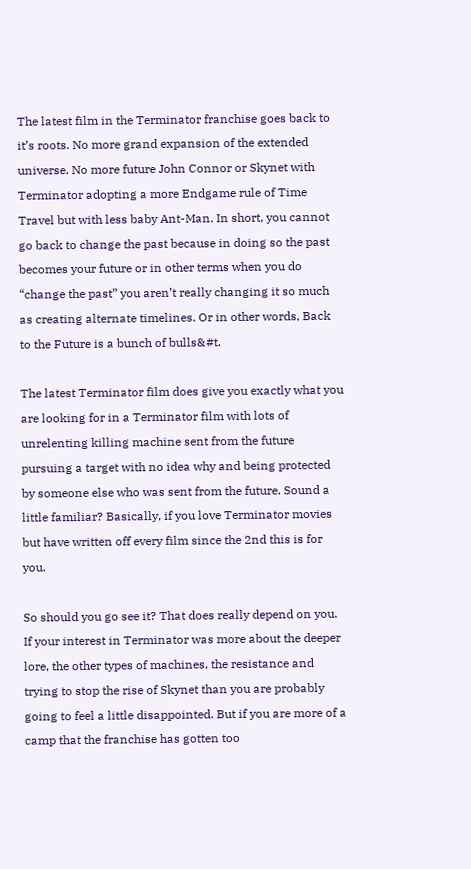The latest film in the Terminator franchise goes back to it’s roots. No more grand expansion of the extended universe. No more future John Connor or Skynet with Terminator adopting a more Endgame rule of Time Travel but with less baby Ant-Man. In short, you cannot go back to change the past because in doing so the past becomes your future or in other terms when you do “change the past” you aren’t really changing it so much as creating alternate timelines. Or in other words, Back to the Future is a bunch of bulls&#t.

The latest Terminator film does give you exactly what you are looking for in a Terminator film with lots of unrelenting killing machine sent from the future pursuing a target with no idea why and being protected by someone else who was sent from the future. Sound a little familiar? Basically, if you love Terminator movies but have written off every film since the 2nd this is for you.

So should you go see it? That does really depend on you. If your interest in Terminator was more about the deeper lore, the other types of machines, the resistance and trying to stop the rise of Skynet than you are probably going to feel a little disappointed. But if you are more of a camp that the franchise has gotten too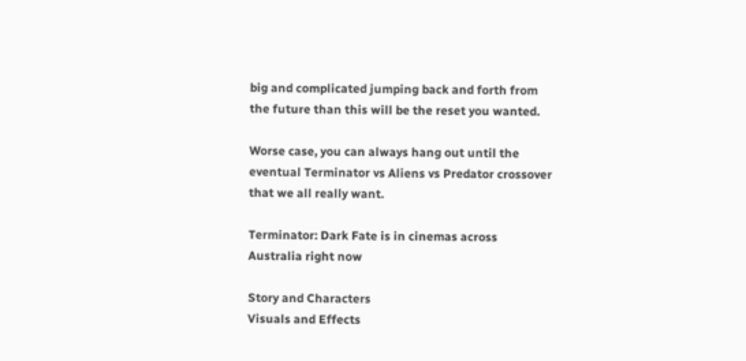big and complicated jumping back and forth from the future than this will be the reset you wanted.

Worse case, you can always hang out until the eventual Terminator vs Aliens vs Predator crossover that we all really want.

Terminator: Dark Fate is in cinemas across Australia right now

Story and Characters
Visuals and Effects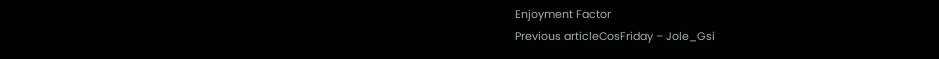Enjoyment Factor
Previous articleCosFriday – Jole_Gsi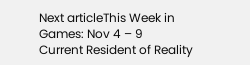Next articleThis Week in Games: Nov 4 – 9
Current Resident of Reality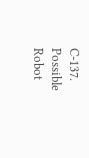C-137. Possible Robot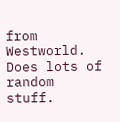from Westworld. Does lots of random stuff.